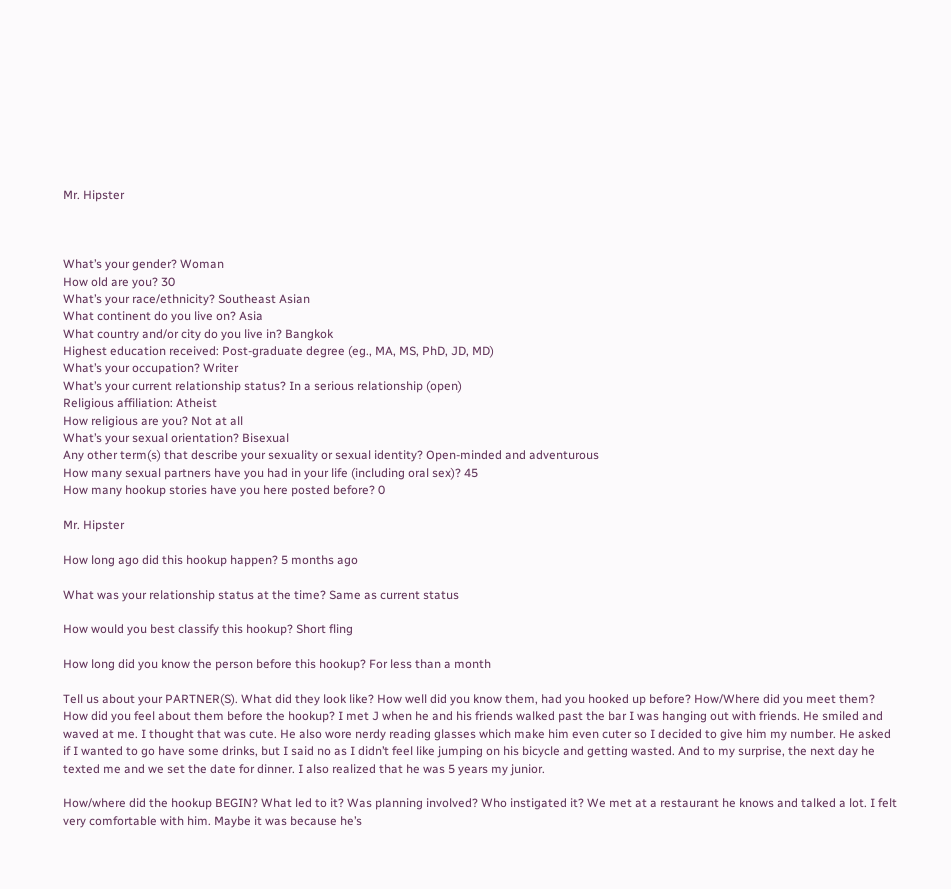Mr. Hipster



What’s your gender? Woman
How old are you? 30
What’s your race/ethnicity? Southeast Asian
What continent do you live on? Asia
What country and/or city do you live in? Bangkok
Highest education received: Post-graduate degree (eg., MA, MS, PhD, JD, MD)
What’s your occupation? Writer
What’s your current relationship status? In a serious relationship (open)
Religious affiliation: Atheist
How religious are you? Not at all
What’s your sexual orientation? Bisexual
Any other term(s) that describe your sexuality or sexual identity? Open-minded and adventurous
How many sexual partners have you had in your life (including oral sex)? 45
How many hookup stories have you here posted before? 0

Mr. Hipster

How long ago did this hookup happen? 5 months ago

What was your relationship status at the time? Same as current status

How would you best classify this hookup? Short fling

How long did you know the person before this hookup? For less than a month

Tell us about your PARTNER(S). What did they look like? How well did you know them, had you hooked up before? How/Where did you meet them? How did you feel about them before the hookup? I met J when he and his friends walked past the bar I was hanging out with friends. He smiled and waved at me. I thought that was cute. He also wore nerdy reading glasses which make him even cuter so I decided to give him my number. He asked if I wanted to go have some drinks, but I said no as I didn’t feel like jumping on his bicycle and getting wasted. And to my surprise, the next day he texted me and we set the date for dinner. I also realized that he was 5 years my junior.

How/where did the hookup BEGIN? What led to it? Was planning involved? Who instigated it? We met at a restaurant he knows and talked a lot. I felt very comfortable with him. Maybe it was because he’s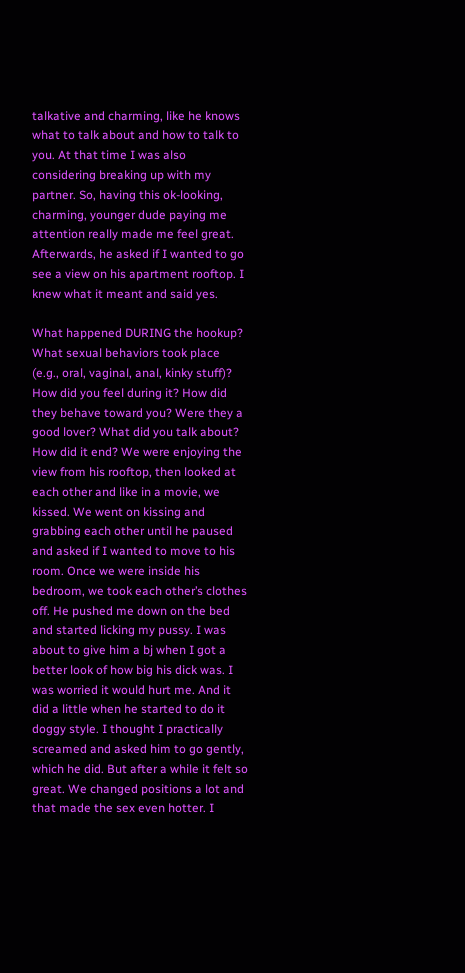talkative and charming, like he knows what to talk about and how to talk to you. At that time I was also considering breaking up with my partner. So, having this ok-looking, charming, younger dude paying me attention really made me feel great. Afterwards, he asked if I wanted to go see a view on his apartment rooftop. I knew what it meant and said yes.

What happened DURING the hookup? What sexual behaviors took place (e.g., oral, vaginal, anal, kinky stuff)? How did you feel during it? How did they behave toward you? Were they a good lover? What did you talk about? How did it end? We were enjoying the view from his rooftop, then looked at each other and like in a movie, we kissed. We went on kissing and grabbing each other until he paused and asked if I wanted to move to his room. Once we were inside his bedroom, we took each other’s clothes off. He pushed me down on the bed and started licking my pussy. I was about to give him a bj when I got a better look of how big his dick was. I was worried it would hurt me. And it did a little when he started to do it doggy style. I thought I practically screamed and asked him to go gently, which he did. But after a while it felt so great. We changed positions a lot and that made the sex even hotter. I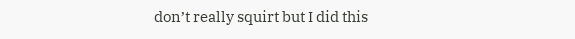don’t really squirt but I did this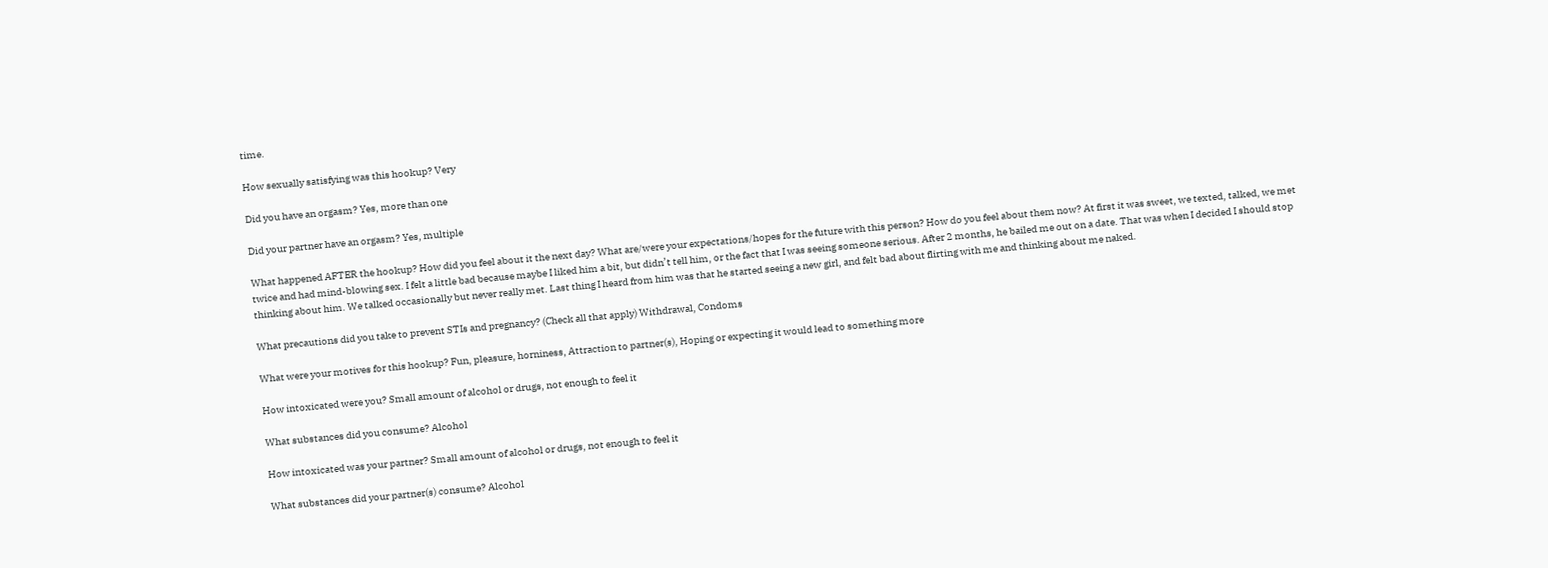time.

How sexually satisfying was this hookup? Very

Did you have an orgasm? Yes, more than one

Did your partner have an orgasm? Yes, multiple

What happened AFTER the hookup? How did you feel about it the next day? What are/were your expectations/hopes for the future with this person? How do you feel about them now? At first it was sweet, we texted, talked, we met twice and had mind-blowing sex. I felt a little bad because maybe I liked him a bit, but didn’t tell him, or the fact that I was seeing someone serious. After 2 months, he bailed me out on a date. That was when I decided I should stop thinking about him. We talked occasionally but never really met. Last thing I heard from him was that he started seeing a new girl, and felt bad about flirting with me and thinking about me naked.

What precautions did you take to prevent STIs and pregnancy? (Check all that apply) Withdrawal, Condoms

What were your motives for this hookup? Fun, pleasure, horniness, Attraction to partner(s), Hoping or expecting it would lead to something more

How intoxicated were you? Small amount of alcohol or drugs, not enough to feel it

What substances did you consume? Alcohol

How intoxicated was your partner? Small amount of alcohol or drugs, not enough to feel it

What substances did your partner(s) consume? Alcohol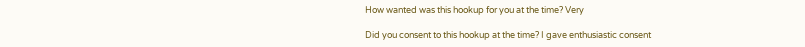How wanted was this hookup for you at the time? Very

Did you consent to this hookup at the time? I gave enthusiastic consent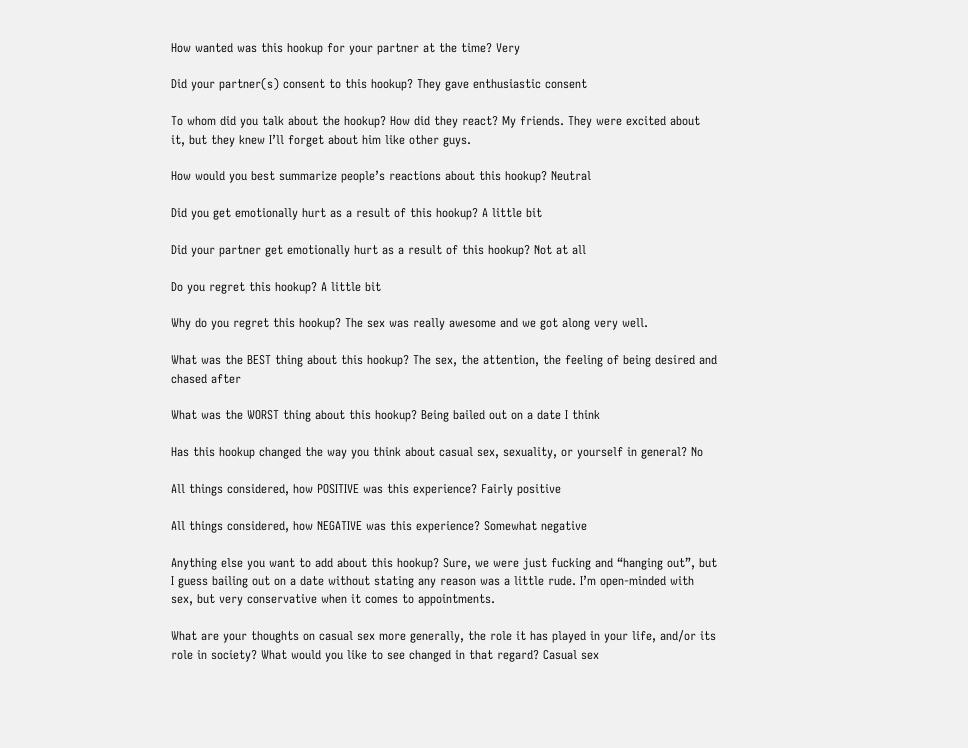How wanted was this hookup for your partner at the time? Very

Did your partner(s) consent to this hookup? They gave enthusiastic consent

To whom did you talk about the hookup? How did they react? My friends. They were excited about it, but they knew I’ll forget about him like other guys.

How would you best summarize people’s reactions about this hookup? Neutral

Did you get emotionally hurt as a result of this hookup? A little bit

Did your partner get emotionally hurt as a result of this hookup? Not at all

Do you regret this hookup? A little bit

Why do you regret this hookup? The sex was really awesome and we got along very well.

What was the BEST thing about this hookup? The sex, the attention, the feeling of being desired and chased after

What was the WORST thing about this hookup? Being bailed out on a date I think

Has this hookup changed the way you think about casual sex, sexuality, or yourself in general? No

All things considered, how POSITIVE was this experience? Fairly positive

All things considered, how NEGATIVE was this experience? Somewhat negative

Anything else you want to add about this hookup? Sure, we were just fucking and “hanging out”, but I guess bailing out on a date without stating any reason was a little rude. I’m open-minded with sex, but very conservative when it comes to appointments.

What are your thoughts on casual sex more generally, the role it has played in your life, and/or its role in society? What would you like to see changed in that regard? Casual sex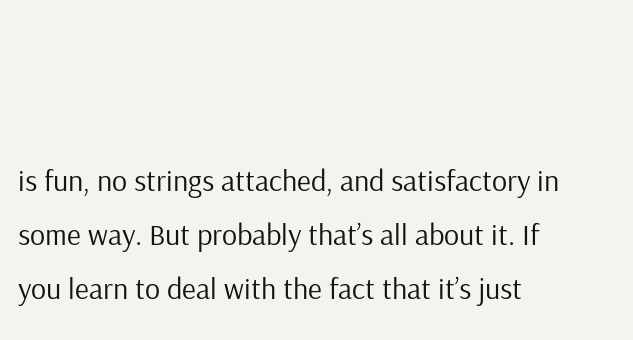is fun, no strings attached, and satisfactory in some way. But probably that’s all about it. If you learn to deal with the fact that it’s just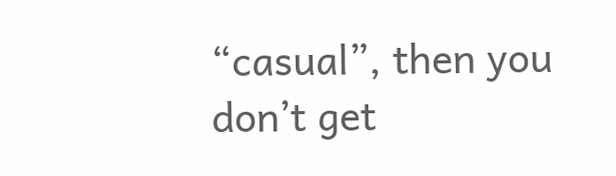“casual”, then you don’t get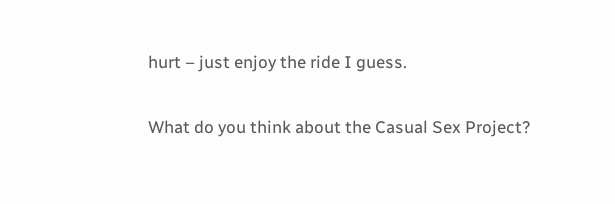hurt – just enjoy the ride I guess.

What do you think about the Casual Sex Project?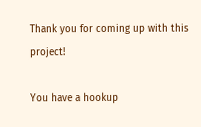Thank you for coming up with this project!

You have a hookup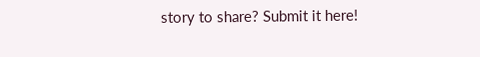story to share? Submit it here!